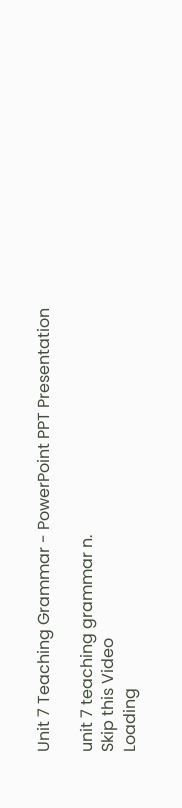Unit 7 Teaching Grammar - PowerPoint PPT Presentation

unit 7 teaching grammar n.
Skip this Video
Loading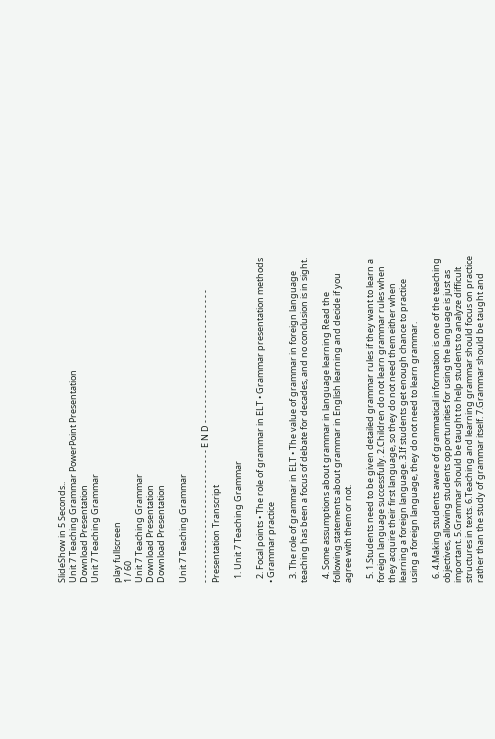SlideShow in 5 Seconds..
Unit 7 Teaching Grammar PowerPoint Presentation
Download Presentation
Unit 7 Teaching Grammar

play fullscreen
1 / 60
Unit 7 Teaching Grammar
Download Presentation
Download Presentation

Unit 7 Teaching Grammar

- - - - - - - - - - - - - - - - - - - - - - - - - - - E N D - - - - - - - - - - - - - - - - - - - - - - - - - - -
Presentation Transcript

  1. Unit 7 Teaching Grammar

  2. Focal points • The role of grammar in ELT • Grammar presentation methods • Grammar practice

  3. The role of grammar in ELT • The value of grammar in foreign language teaching has been a focus of debate for decades, and no conclusion is in sight.

  4. Some assumptions about grammar in language learning Read the following statements about grammar in English learning and decide if you agree with them or not.

  5. 1.Students need to be given detailed grammar rules if they want to learn a foreign language successfully. 2.Children do not learn grammar rules when they acquire their first language, so they do not need them either when learning a foreign language. 3.If students get enough chance to practice using a foreign language, they do not need to learn grammar.

  6. 4.Making students aware of grammatical information is one of the teaching objectives, allowing students opportunities for using the language is just as important. 5.Grammar should be taught to help students to analyze difficult structures in texts. 6.Teaching and learning grammar should focus on practice rather than the study of grammar itself. 7.Grammar should be taught and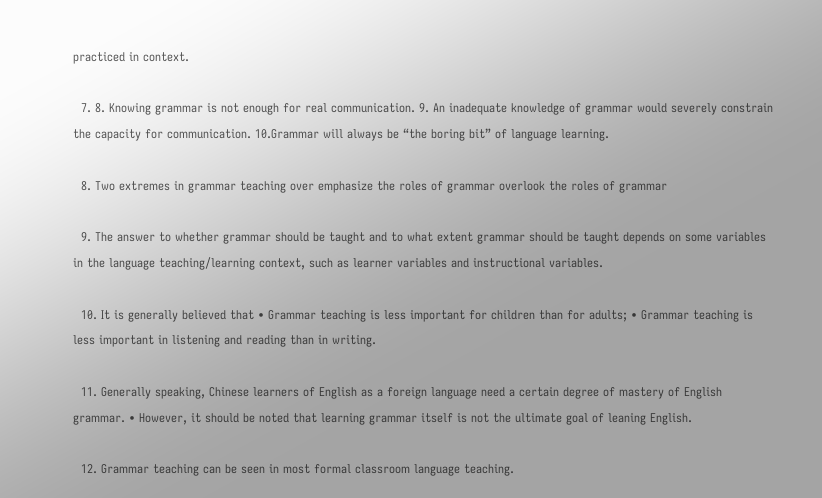practiced in context.

  7. 8. Knowing grammar is not enough for real communication. 9. An inadequate knowledge of grammar would severely constrain the capacity for communication. 10.Grammar will always be “the boring bit” of language learning.

  8. Two extremes in grammar teaching over emphasize the roles of grammar overlook the roles of grammar

  9. The answer to whether grammar should be taught and to what extent grammar should be taught depends on some variables in the language teaching/learning context, such as learner variables and instructional variables.

  10. It is generally believed that • Grammar teaching is less important for children than for adults; • Grammar teaching is less important in listening and reading than in writing.

  11. Generally speaking, Chinese learners of English as a foreign language need a certain degree of mastery of English grammar. • However, it should be noted that learning grammar itself is not the ultimate goal of leaning English.

  12. Grammar teaching can be seen in most formal classroom language teaching.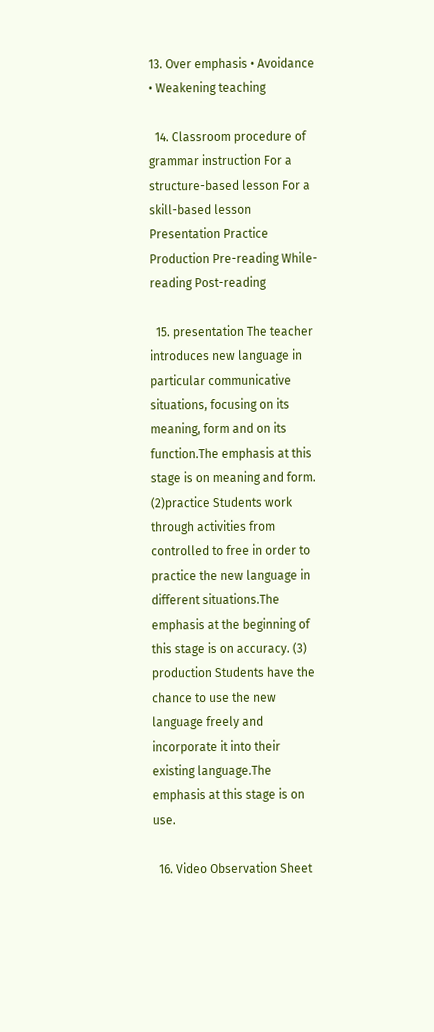13. Over emphasis • Avoidance • Weakening teaching

  14. Classroom procedure of grammar instruction For a structure-based lesson For a skill-based lesson Presentation Practice Production Pre-reading While-reading Post-reading

  15. presentation The teacher introduces new language in particular communicative situations, focusing on its meaning, form and on its function.The emphasis at this stage is on meaning and form. (2)practice Students work through activities from controlled to free in order to practice the new language in different situations.The emphasis at the beginning of this stage is on accuracy. (3) production Students have the chance to use the new language freely and incorporate it into their existing language.The emphasis at this stage is on use.

  16. Video Observation Sheet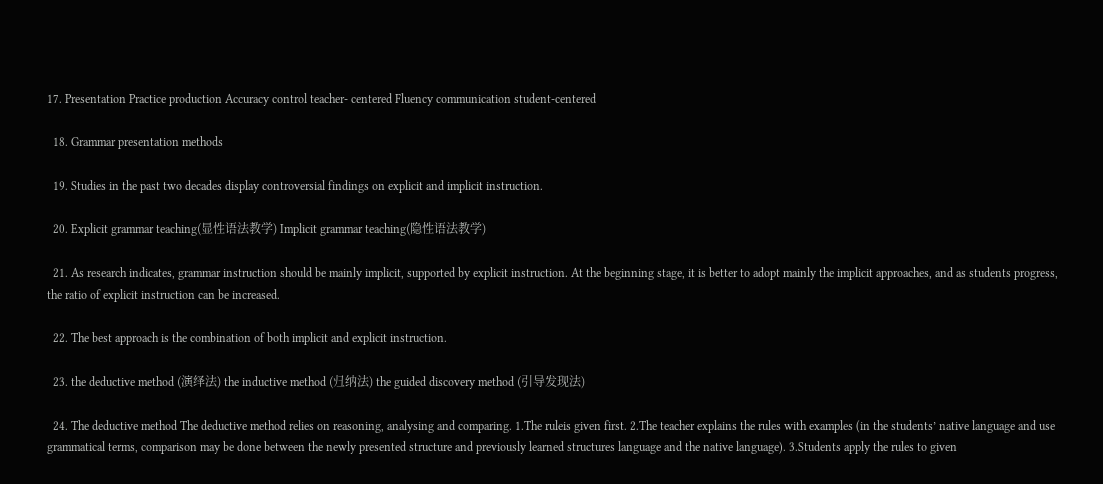17. Presentation Practice production Accuracy control teacher- centered Fluency communication student-centered

  18. Grammar presentation methods

  19. Studies in the past two decades display controversial findings on explicit and implicit instruction.

  20. Explicit grammar teaching(显性语法教学) Implicit grammar teaching(隐性语法教学)

  21. As research indicates, grammar instruction should be mainly implicit, supported by explicit instruction. At the beginning stage, it is better to adopt mainly the implicit approaches, and as students progress, the ratio of explicit instruction can be increased.

  22. The best approach is the combination of both implicit and explicit instruction.

  23. the deductive method (演绎法) the inductive method (归纳法) the guided discovery method (引导发现法)

  24. The deductive method The deductive method relies on reasoning, analysing and comparing. 1.The ruleis given first. 2.The teacher explains the rules with examples (in the students’ native language and use grammatical terms, comparison may be done between the newly presented structure and previously learned structures language and the native language). 3.Students apply the rules to given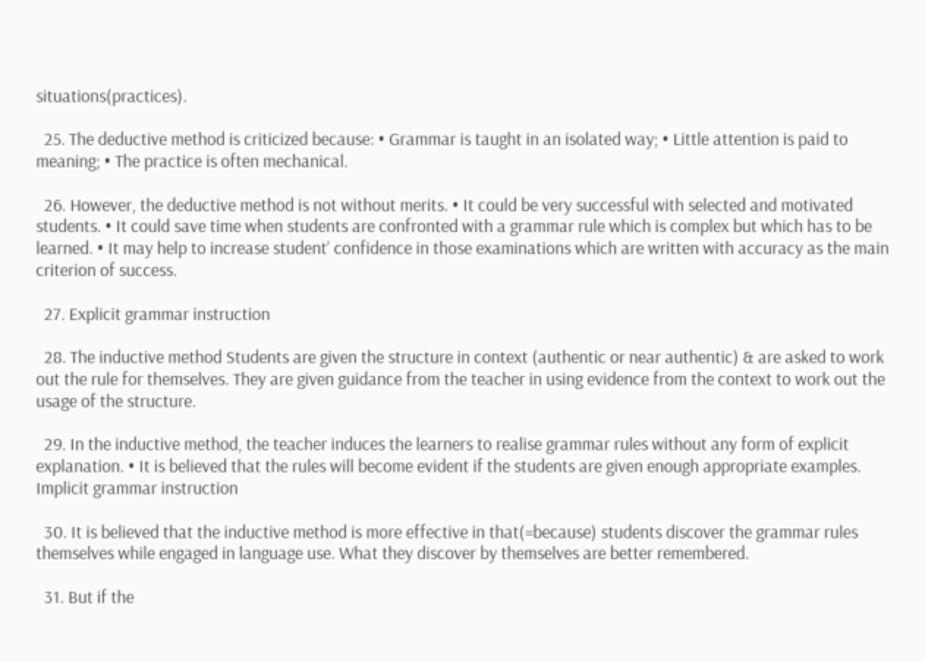situations(practices).

  25. The deductive method is criticized because: • Grammar is taught in an isolated way; • Little attention is paid to meaning; • The practice is often mechanical.

  26. However, the deductive method is not without merits. • It could be very successful with selected and motivated students. • It could save time when students are confronted with a grammar rule which is complex but which has to be learned. • It may help to increase student’ confidence in those examinations which are written with accuracy as the main criterion of success.

  27. Explicit grammar instruction

  28. The inductive method Students are given the structure in context (authentic or near authentic) & are asked to work out the rule for themselves. They are given guidance from the teacher in using evidence from the context to work out the usage of the structure.

  29. In the inductive method, the teacher induces the learners to realise grammar rules without any form of explicit explanation. • It is believed that the rules will become evident if the students are given enough appropriate examples. Implicit grammar instruction

  30. It is believed that the inductive method is more effective in that(=because) students discover the grammar rules themselves while engaged in language use. What they discover by themselves are better remembered.

  31. But if the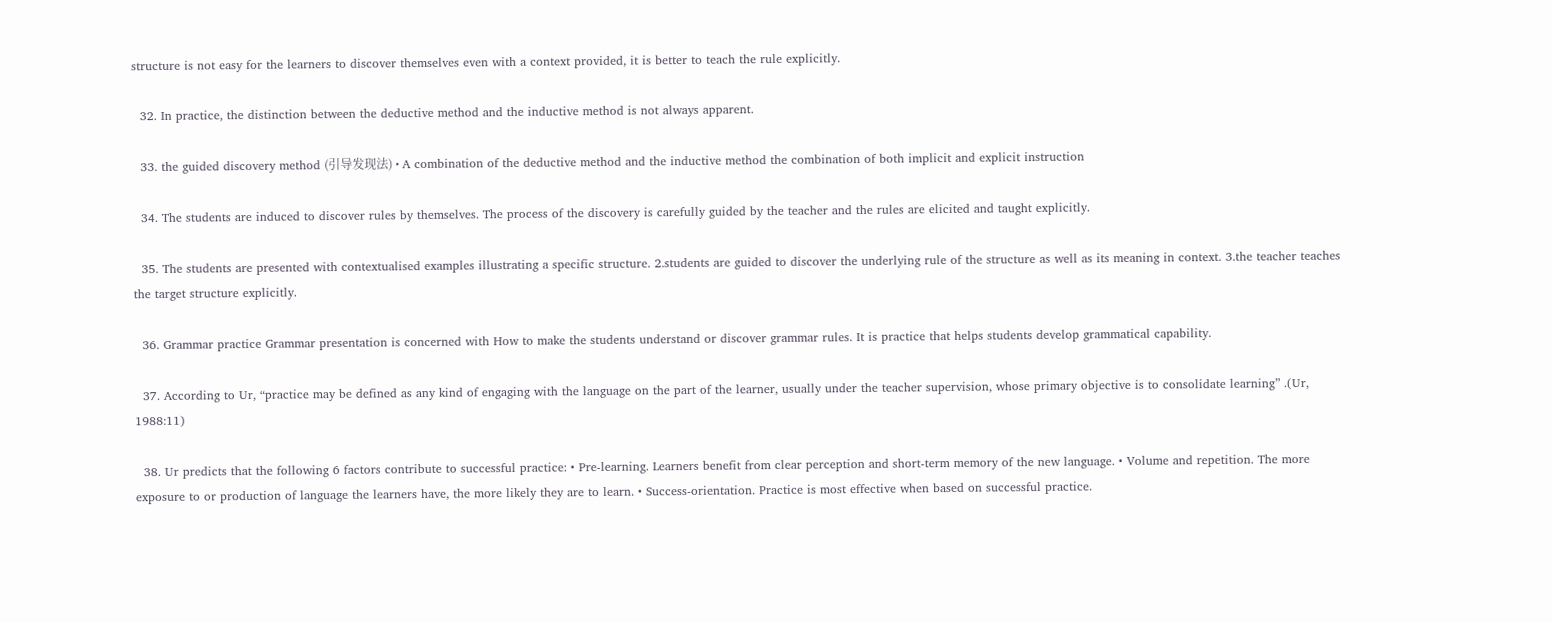structure is not easy for the learners to discover themselves even with a context provided, it is better to teach the rule explicitly.

  32. In practice, the distinction between the deductive method and the inductive method is not always apparent.

  33. the guided discovery method (引导发现法) • A combination of the deductive method and the inductive method the combination of both implicit and explicit instruction

  34. The students are induced to discover rules by themselves. The process of the discovery is carefully guided by the teacher and the rules are elicited and taught explicitly.

  35. The students are presented with contextualised examples illustrating a specific structure. 2.students are guided to discover the underlying rule of the structure as well as its meaning in context. 3.the teacher teaches the target structure explicitly.

  36. Grammar practice Grammar presentation is concerned with How to make the students understand or discover grammar rules. It is practice that helps students develop grammatical capability.

  37. According to Ur, “practice may be defined as any kind of engaging with the language on the part of the learner, usually under the teacher supervision, whose primary objective is to consolidate learning” .(Ur, 1988:11)

  38. Ur predicts that the following 6 factors contribute to successful practice: • Pre-learning. Learners benefit from clear perception and short-term memory of the new language. • Volume and repetition. The more exposure to or production of language the learners have, the more likely they are to learn. • Success-orientation. Practice is most effective when based on successful practice.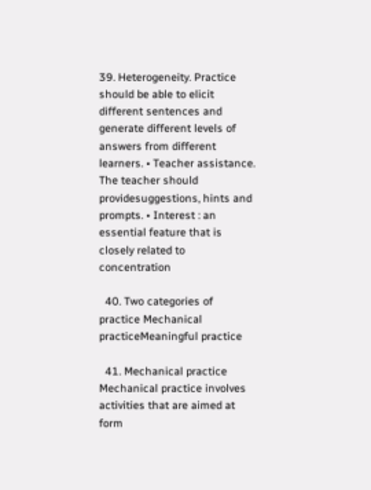39. Heterogeneity. Practice should be able to elicit different sentences and generate different levels of answers from different learners. • Teacher assistance. The teacher should providesuggestions, hints and prompts. • Interest : an essential feature that is closely related to concentration

  40. Two categories of practice Mechanical practiceMeaningful practice

  41. Mechanical practice Mechanical practice involves activities that are aimed at form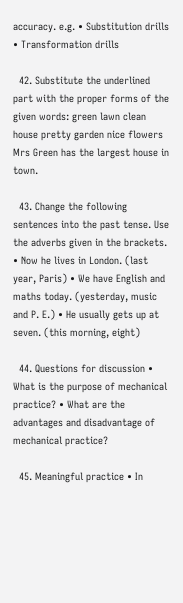accuracy. e.g. • Substitution drills • Transformation drills

  42. Substitute the underlined part with the proper forms of the given words: green lawn clean house pretty garden nice flowers Mrs Green has the largest house in town.

  43. Change the following sentences into the past tense. Use the adverbs given in the brackets. • Now he lives in London. (last year, Paris) • We have English and maths today. (yesterday, music and P. E.) • He usually gets up at seven. (this morning, eight)

  44. Questions for discussion • What is the purpose of mechanical practice? • What are the advantages and disadvantage of mechanical practice?

  45. Meaningful practice • In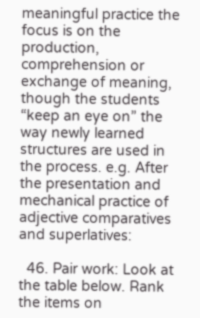meaningful practice the focus is on the production, comprehension or exchange of meaning, though the students “keep an eye on” the way newly learned structures are used in the process. e.g. After the presentation and mechanical practice of adjective comparatives and superlatives:

  46. Pair work: Look at the table below. Rank the items on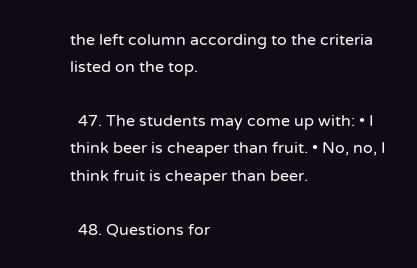the left column according to the criteria listed on the top.

  47. The students may come up with: • I think beer is cheaper than fruit. • No, no, I think fruit is cheaper than beer.

  48. Questions for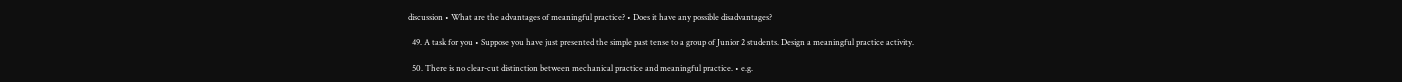discussion • What are the advantages of meaningful practice? • Does it have any possible disadvantages?

  49. A task for you • Suppose you have just presented the simple past tense to a group of Junior 2 students. Design a meaningful practice activity.

  50. There is no clear-cut distinction between mechanical practice and meaningful practice. • e.g.